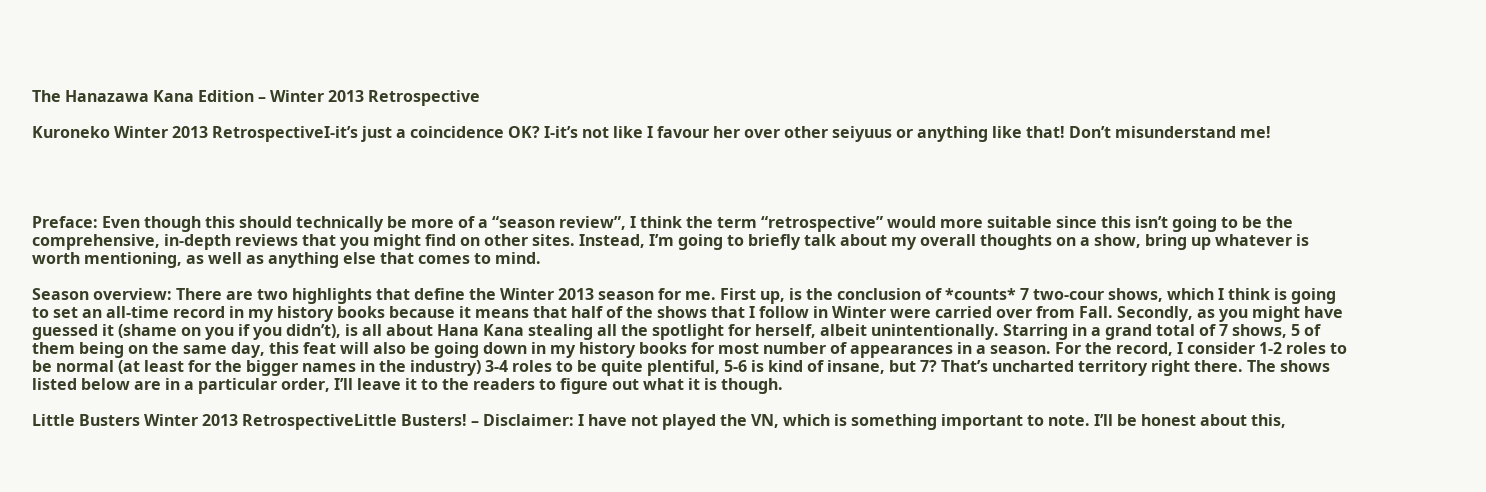The Hanazawa Kana Edition – Winter 2013 Retrospective

Kuroneko Winter 2013 RetrospectiveI-it’s just a coincidence OK? I-it’s not like I favour her over other seiyuus or anything like that! Don’t misunderstand me!




Preface: Even though this should technically be more of a “season review”, I think the term “retrospective” would more suitable since this isn’t going to be the comprehensive, in-depth reviews that you might find on other sites. Instead, I’m going to briefly talk about my overall thoughts on a show, bring up whatever is worth mentioning, as well as anything else that comes to mind.

Season overview: There are two highlights that define the Winter 2013 season for me. First up, is the conclusion of *counts* 7 two-cour shows, which I think is going to set an all-time record in my history books because it means that half of the shows that I follow in Winter were carried over from Fall. Secondly, as you might have guessed it (shame on you if you didn’t), is all about Hana Kana stealing all the spotlight for herself, albeit unintentionally. Starring in a grand total of 7 shows, 5 of them being on the same day, this feat will also be going down in my history books for most number of appearances in a season. For the record, I consider 1-2 roles to be normal (at least for the bigger names in the industry) 3-4 roles to be quite plentiful, 5-6 is kind of insane, but 7? That’s uncharted territory right there. The shows listed below are in a particular order, I’ll leave it to the readers to figure out what it is though.

Little Busters Winter 2013 RetrospectiveLittle Busters! – Disclaimer: I have not played the VN, which is something important to note. I’ll be honest about this,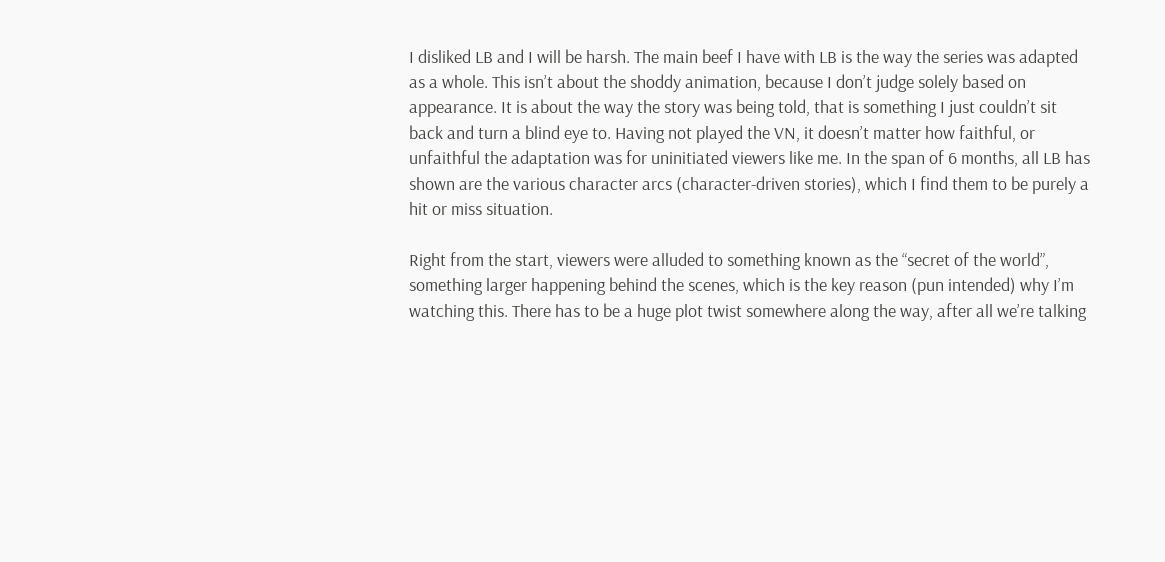I disliked LB and I will be harsh. The main beef I have with LB is the way the series was adapted as a whole. This isn’t about the shoddy animation, because I don’t judge solely based on appearance. It is about the way the story was being told, that is something I just couldn’t sit back and turn a blind eye to. Having not played the VN, it doesn’t matter how faithful, or unfaithful the adaptation was for uninitiated viewers like me. In the span of 6 months, all LB has shown are the various character arcs (character-driven stories), which I find them to be purely a hit or miss situation.

Right from the start, viewers were alluded to something known as the “secret of the world”, something larger happening behind the scenes, which is the key reason (pun intended) why I’m watching this. There has to be a huge plot twist somewhere along the way, after all we’re talking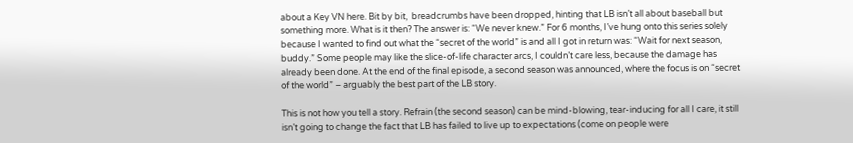about a Key VN here. Bit by bit,  breadcrumbs have been dropped, hinting that LB isn’t all about baseball but something more. What is it then? The answer is: “We never knew.” For 6 months, I’ve hung onto this series solely because I wanted to find out what the “secret of the world” is and all I got in return was: “Wait for next season, buddy.” Some people may like the slice-of-life character arcs, I couldn’t care less, because the damage has already been done. At the end of the final episode, a second season was announced, where the focus is on “secret of the world” – arguably the best part of the LB story.

This is not how you tell a story. Refrain (the second season) can be mind-blowing, tear-inducing for all I care, it still isn’t going to change the fact that LB has failed to live up to expectations (come on people were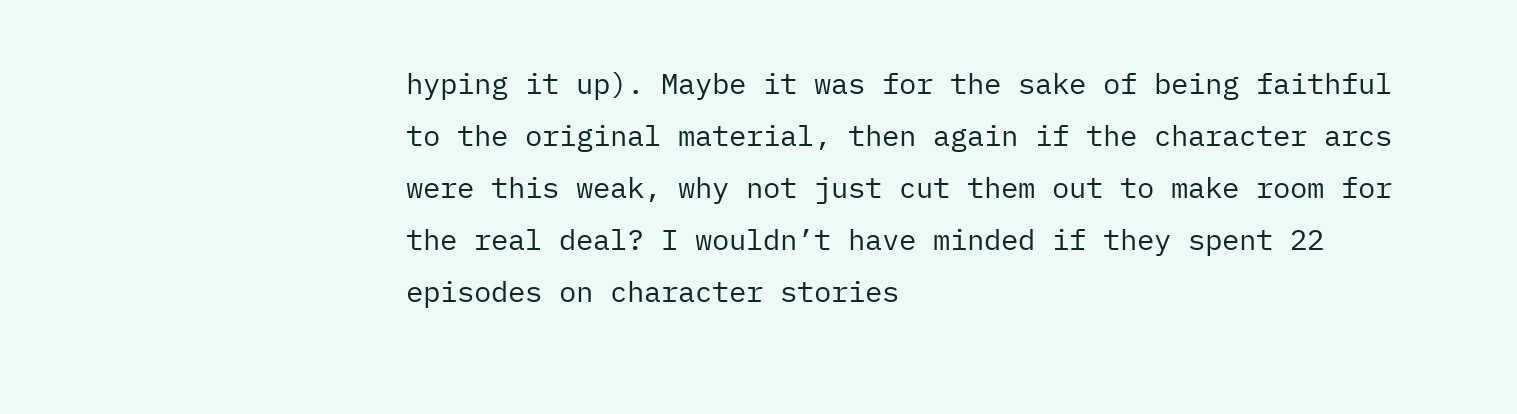hyping it up). Maybe it was for the sake of being faithful to the original material, then again if the character arcs were this weak, why not just cut them out to make room for the real deal? I wouldn’t have minded if they spent 22 episodes on character stories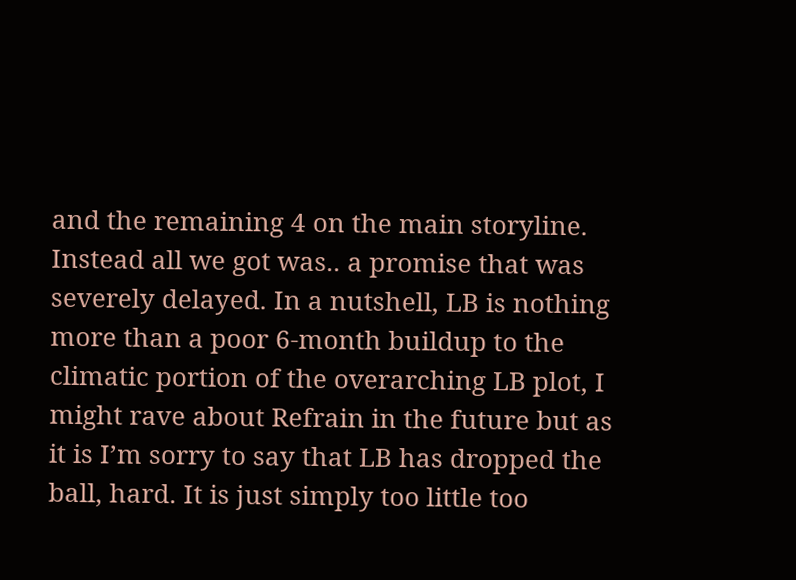and the remaining 4 on the main storyline. Instead all we got was.. a promise that was severely delayed. In a nutshell, LB is nothing more than a poor 6-month buildup to the climatic portion of the overarching LB plot, I might rave about Refrain in the future but as it is I’m sorry to say that LB has dropped the ball, hard. It is just simply too little too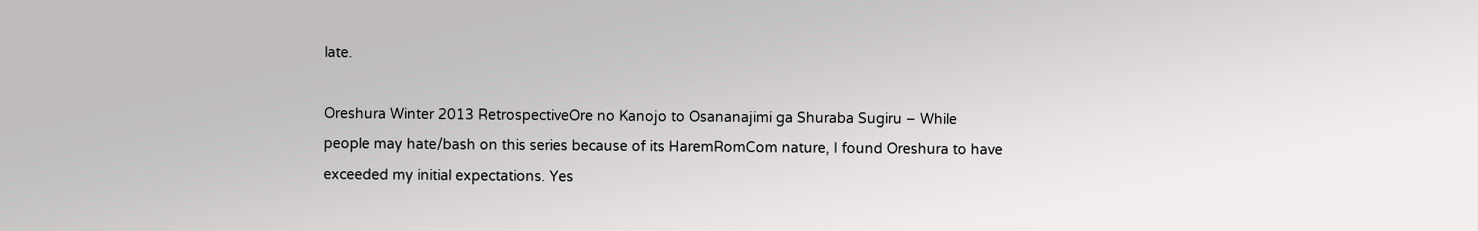late.

Oreshura Winter 2013 RetrospectiveOre no Kanojo to Osananajimi ga Shuraba Sugiru – While people may hate/bash on this series because of its HaremRomCom nature, I found Oreshura to have exceeded my initial expectations. Yes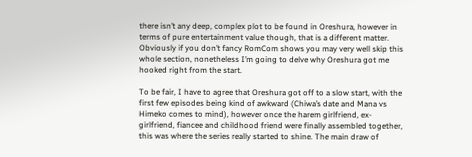there isn’t any deep, complex plot to be found in Oreshura, however in terms of pure entertainment value though, that is a different matter. Obviously if you don’t fancy RomCom shows you may very well skip this whole section, nonetheless I’m going to delve why Oreshura got me hooked right from the start.

To be fair, I have to agree that Oreshura got off to a slow start, with the first few episodes being kind of awkward (Chiwa’s date and Mana vs Himeko comes to mind), however once the harem girlfriend, ex-girlfriend, fiancee and childhood friend were finally assembled together, this was where the series really started to shine. The main draw of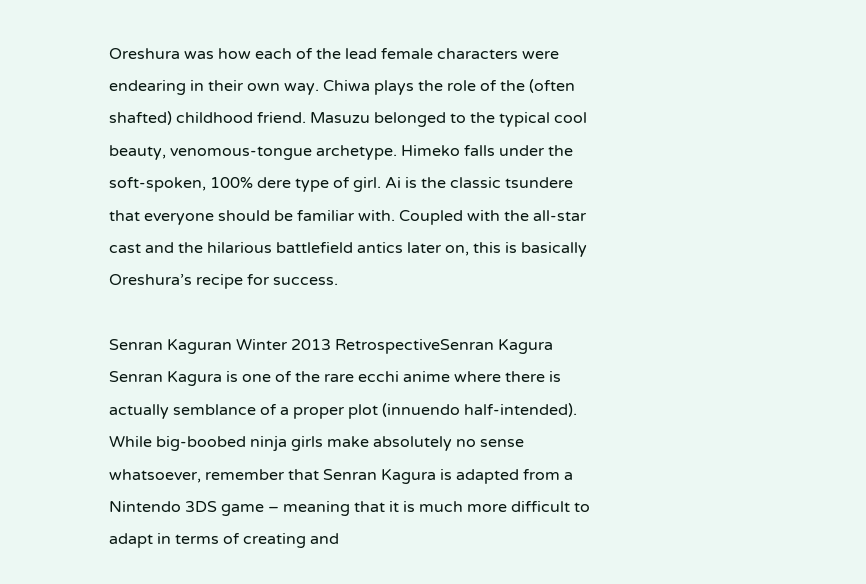Oreshura was how each of the lead female characters were endearing in their own way. Chiwa plays the role of the (often shafted) childhood friend. Masuzu belonged to the typical cool beauty, venomous-tongue archetype. Himeko falls under the soft-spoken, 100% dere type of girl. Ai is the classic tsundere that everyone should be familiar with. Coupled with the all-star cast and the hilarious battlefield antics later on, this is basically Oreshura’s recipe for success.

Senran Kaguran Winter 2013 RetrospectiveSenran Kagura Senran Kagura is one of the rare ecchi anime where there is actually semblance of a proper plot (innuendo half-intended). While big-boobed ninja girls make absolutely no sense whatsoever, remember that Senran Kagura is adapted from a Nintendo 3DS game – meaning that it is much more difficult to adapt in terms of creating and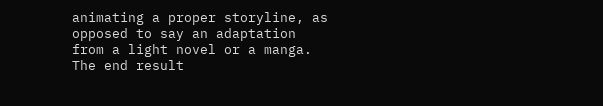animating a proper storyline, as opposed to say an adaptation from a light novel or a manga. The end result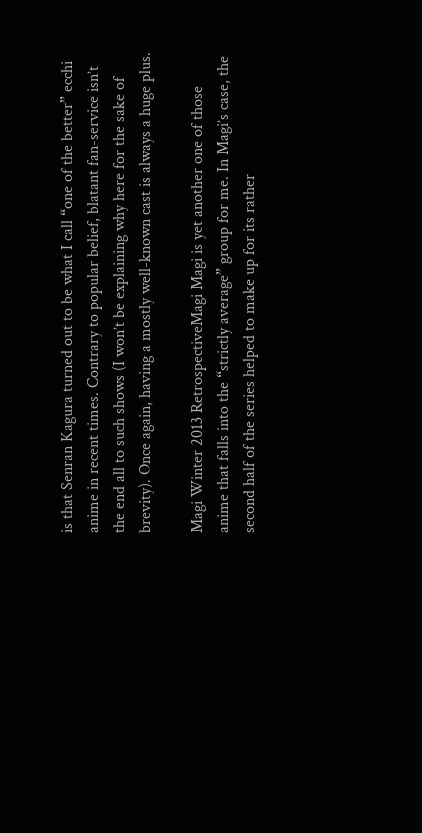is that Senran Kagura turned out to be what I call “one of the better” ecchi anime in recent times. Contrary to popular belief, blatant fan-service isn’t the end all to such shows (I won’t be explaining why here for the sake of brevity). Once again, having a mostly well-known cast is always a huge plus.

Magi Winter 2013 RetrospectiveMagi Magi is yet another one of those anime that falls into the “strictly average” group for me. In Magi’s case, the second half of the series helped to make up for its rather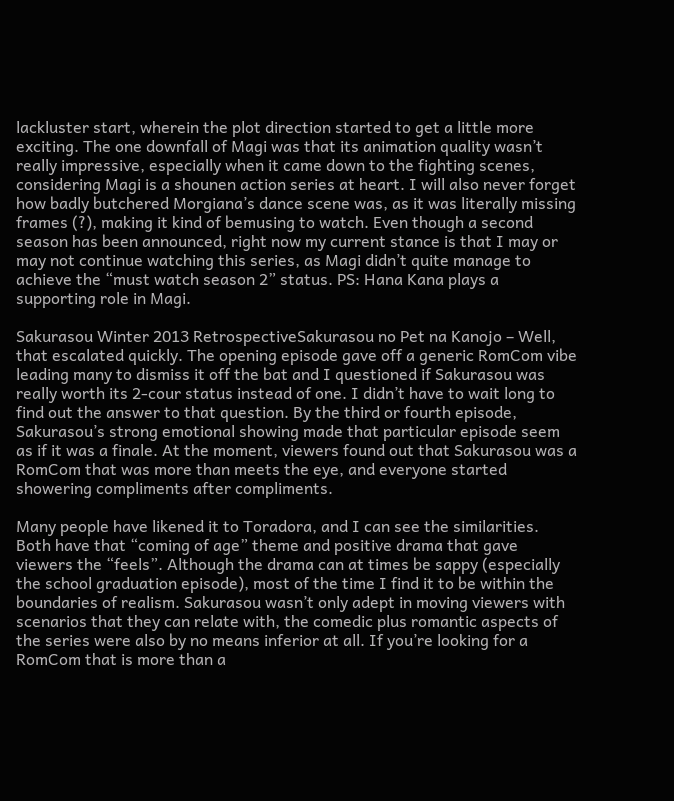lackluster start, wherein the plot direction started to get a little more exciting. The one downfall of Magi was that its animation quality wasn’t really impressive, especially when it came down to the fighting scenes, considering Magi is a shounen action series at heart. I will also never forget how badly butchered Morgiana’s dance scene was, as it was literally missing frames (?), making it kind of bemusing to watch. Even though a second season has been announced, right now my current stance is that I may or may not continue watching this series, as Magi didn’t quite manage to achieve the “must watch season 2” status. PS: Hana Kana plays a supporting role in Magi.

Sakurasou Winter 2013 RetrospectiveSakurasou no Pet na Kanojo – Well, that escalated quickly. The opening episode gave off a generic RomCom vibe leading many to dismiss it off the bat and I questioned if Sakurasou was really worth its 2-cour status instead of one. I didn’t have to wait long to find out the answer to that question. By the third or fourth episode, Sakurasou’s strong emotional showing made that particular episode seem as if it was a finale. At the moment, viewers found out that Sakurasou was a RomCom that was more than meets the eye, and everyone started showering compliments after compliments.

Many people have likened it to Toradora, and I can see the similarities. Both have that “coming of age” theme and positive drama that gave viewers the “feels”. Although the drama can at times be sappy (especially the school graduation episode), most of the time I find it to be within the boundaries of realism. Sakurasou wasn’t only adept in moving viewers with scenarios that they can relate with, the comedic plus romantic aspects of the series were also by no means inferior at all. If you’re looking for a RomCom that is more than a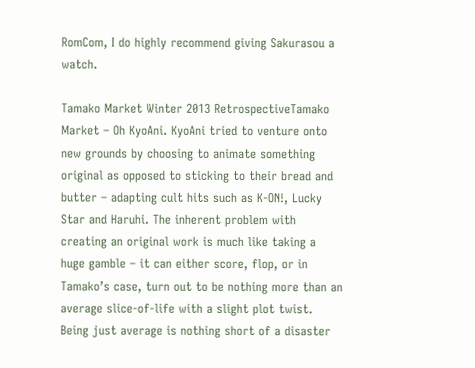RomCom, I do highly recommend giving Sakurasou a watch.

Tamako Market Winter 2013 RetrospectiveTamako Market – Oh KyoAni. KyoAni tried to venture onto new grounds by choosing to animate something original as opposed to sticking to their bread and butter – adapting cult hits such as K-ON!, Lucky Star and Haruhi. The inherent problem with creating an original work is much like taking a huge gamble – it can either score, flop, or in Tamako’s case, turn out to be nothing more than an average slice-of-life with a slight plot twist. Being just average is nothing short of a disaster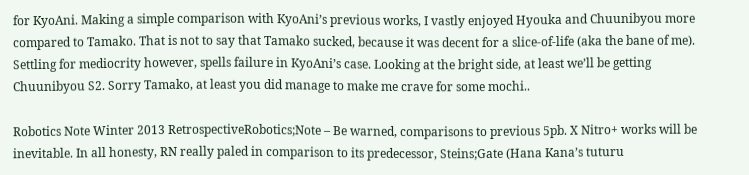for KyoAni. Making a simple comparison with KyoAni’s previous works, I vastly enjoyed Hyouka and Chuunibyou more compared to Tamako. That is not to say that Tamako sucked, because it was decent for a slice-of-life (aka the bane of me). Settling for mediocrity however, spells failure in KyoAni’s case. Looking at the bright side, at least we’ll be getting Chuunibyou S2. Sorry Tamako, at least you did manage to make me crave for some mochi..

Robotics Note Winter 2013 RetrospectiveRobotics;Note – Be warned, comparisons to previous 5pb. X Nitro+ works will be inevitable. In all honesty, RN really paled in comparison to its predecessor, Steins;Gate (Hana Kana’s tuturu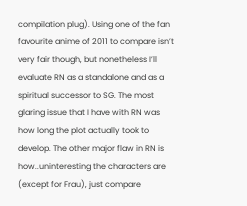compilation plug). Using one of the fan favourite anime of 2011 to compare isn’t very fair though, but nonetheless I’ll evaluate RN as a standalone and as a spiritual successor to SG. The most glaring issue that I have with RN was how long the plot actually took to develop. The other major flaw in RN is how..uninteresting the characters are (except for Frau), just compare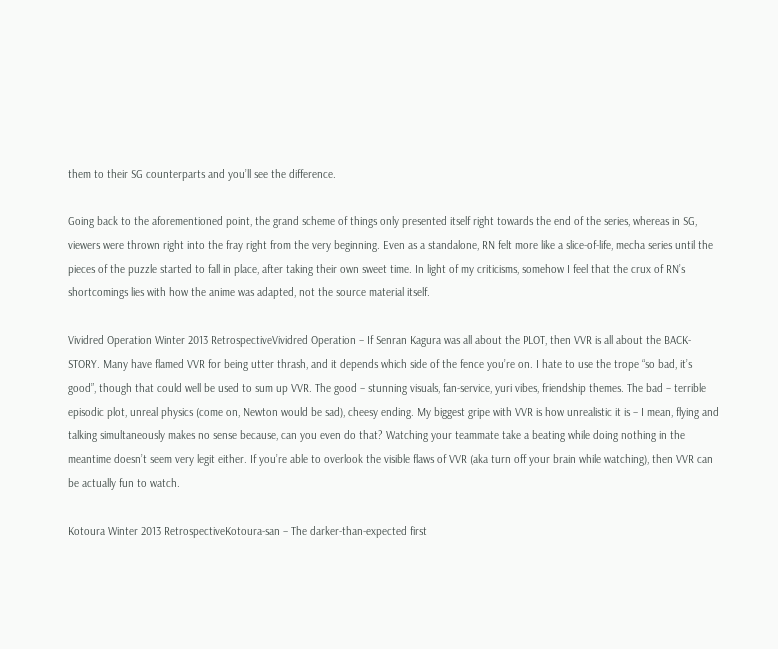them to their SG counterparts and you’ll see the difference.

Going back to the aforementioned point, the grand scheme of things only presented itself right towards the end of the series, whereas in SG, viewers were thrown right into the fray right from the very beginning. Even as a standalone, RN felt more like a slice-of-life, mecha series until the pieces of the puzzle started to fall in place, after taking their own sweet time. In light of my criticisms, somehow I feel that the crux of RN’s shortcomings lies with how the anime was adapted, not the source material itself.

Vividred Operation Winter 2013 RetrospectiveVividred Operation – If Senran Kagura was all about the PLOT, then VVR is all about the BACK-STORY. Many have flamed VVR for being utter thrash, and it depends which side of the fence you’re on. I hate to use the trope “so bad, it’s good”, though that could well be used to sum up VVR. The good – stunning visuals, fan-service, yuri vibes, friendship themes. The bad – terrible episodic plot, unreal physics (come on, Newton would be sad), cheesy ending. My biggest gripe with VVR is how unrealistic it is – I mean, flying and talking simultaneously makes no sense because, can you even do that? Watching your teammate take a beating while doing nothing in the meantime doesn’t seem very legit either. If you’re able to overlook the visible flaws of VVR (aka turn off your brain while watching), then VVR can be actually fun to watch.

Kotoura Winter 2013 RetrospectiveKotoura-san – The darker-than-expected first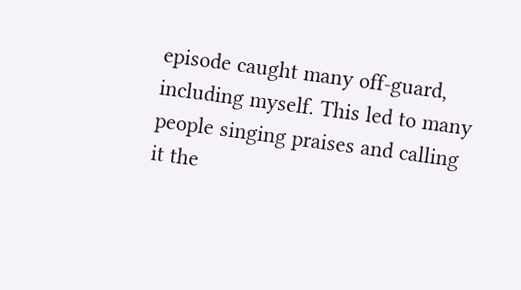episode caught many off-guard, including myself. This led to many people singing praises and calling it the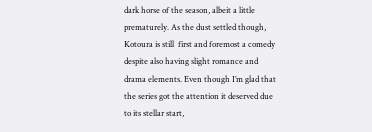dark horse of the season, albeit a little prematurely. As the dust settled though, Kotoura is still  first and foremost a comedy despite also having slight romance and drama elements. Even though I’m glad that the series got the attention it deserved due to its stellar start,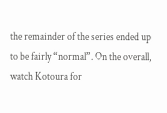the remainder of the series ended up to be fairly “normal”. On the overall, watch Kotoura for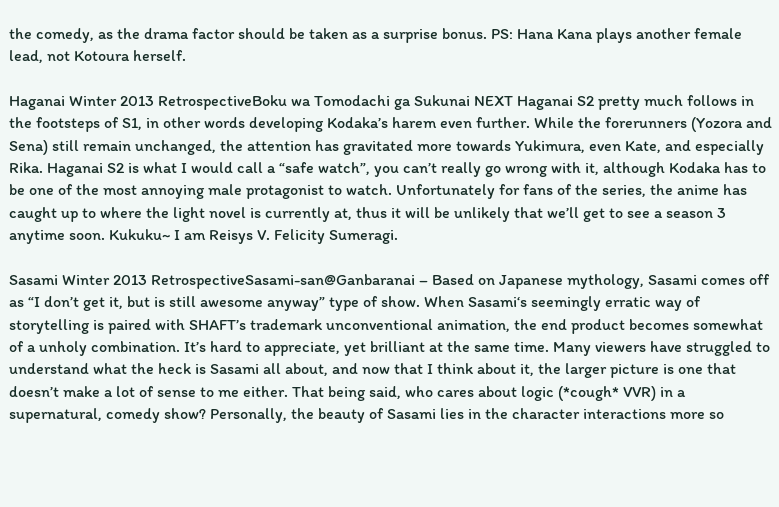the comedy, as the drama factor should be taken as a surprise bonus. PS: Hana Kana plays another female lead, not Kotoura herself.

Haganai Winter 2013 RetrospectiveBoku wa Tomodachi ga Sukunai NEXT Haganai S2 pretty much follows in the footsteps of S1, in other words developing Kodaka’s harem even further. While the forerunners (Yozora and Sena) still remain unchanged, the attention has gravitated more towards Yukimura, even Kate, and especially Rika. Haganai S2 is what I would call a “safe watch”, you can’t really go wrong with it, although Kodaka has to be one of the most annoying male protagonist to watch. Unfortunately for fans of the series, the anime has caught up to where the light novel is currently at, thus it will be unlikely that we’ll get to see a season 3 anytime soon. Kukuku~ I am Reisys V. Felicity Sumeragi.

Sasami Winter 2013 RetrospectiveSasami-san@Ganbaranai – Based on Japanese mythology, Sasami comes off as “I don’t get it, but is still awesome anyway” type of show. When Sasami‘s seemingly erratic way of storytelling is paired with SHAFT’s trademark unconventional animation, the end product becomes somewhat of a unholy combination. It’s hard to appreciate, yet brilliant at the same time. Many viewers have struggled to understand what the heck is Sasami all about, and now that I think about it, the larger picture is one that doesn’t make a lot of sense to me either. That being said, who cares about logic (*cough* VVR) in a supernatural, comedy show? Personally, the beauty of Sasami lies in the character interactions more so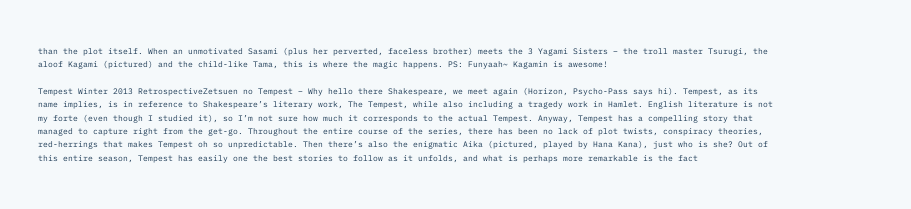than the plot itself. When an unmotivated Sasami (plus her perverted, faceless brother) meets the 3 Yagami Sisters – the troll master Tsurugi, the aloof Kagami (pictured) and the child-like Tama, this is where the magic happens. PS: Funyaah~ Kagamin is awesome!

Tempest Winter 2013 RetrospectiveZetsuen no Tempest – Why hello there Shakespeare, we meet again (Horizon, Psycho-Pass says hi). Tempest, as its name implies, is in reference to Shakespeare’s literary work, The Tempest, while also including a tragedy work in Hamlet. English literature is not my forte (even though I studied it), so I’m not sure how much it corresponds to the actual Tempest. Anyway, Tempest has a compelling story that managed to capture right from the get-go. Throughout the entire course of the series, there has been no lack of plot twists, conspiracy theories, red-herrings that makes Tempest oh so unpredictable. Then there’s also the enigmatic Aika (pictured, played by Hana Kana), just who is she? Out of this entire season, Tempest has easily one the best stories to follow as it unfolds, and what is perhaps more remarkable is the fact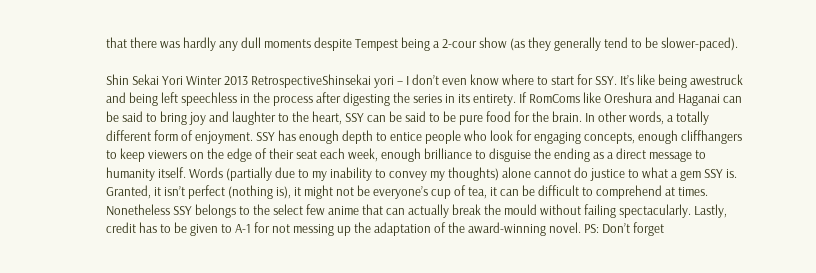that there was hardly any dull moments despite Tempest being a 2-cour show (as they generally tend to be slower-paced).

Shin Sekai Yori Winter 2013 RetrospectiveShinsekai yori – I don’t even know where to start for SSY. It’s like being awestruck and being left speechless in the process after digesting the series in its entirety. If RomComs like Oreshura and Haganai can be said to bring joy and laughter to the heart, SSY can be said to be pure food for the brain. In other words, a totally different form of enjoyment. SSY has enough depth to entice people who look for engaging concepts, enough cliffhangers to keep viewers on the edge of their seat each week, enough brilliance to disguise the ending as a direct message to humanity itself. Words (partially due to my inability to convey my thoughts) alone cannot do justice to what a gem SSY is. Granted, it isn’t perfect (nothing is), it might not be everyone’s cup of tea, it can be difficult to comprehend at times. Nonetheless SSY belongs to the select few anime that can actually break the mould without failing spectacularly. Lastly, credit has to be given to A-1 for not messing up the adaptation of the award-winning novel. PS: Don’t forget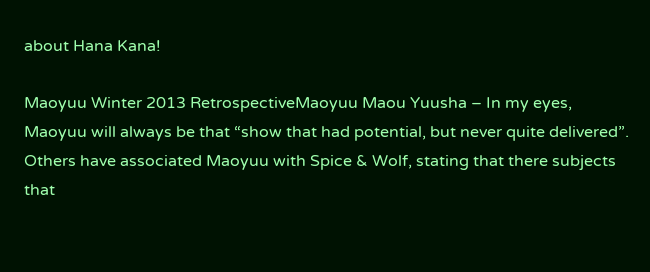about Hana Kana!

Maoyuu Winter 2013 RetrospectiveMaoyuu Maou Yuusha – In my eyes, Maoyuu will always be that “show that had potential, but never quite delivered”. Others have associated Maoyuu with Spice & Wolf, stating that there subjects that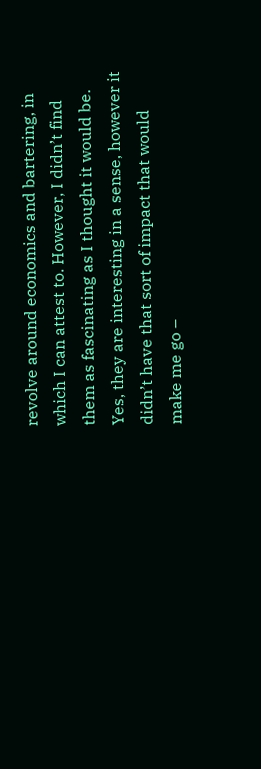revolve around economics and bartering, in which I can attest to. However, I didn’t find them as fascinating as I thought it would be. Yes, they are interesting in a sense, however it didn’t have that sort of impact that would make me go –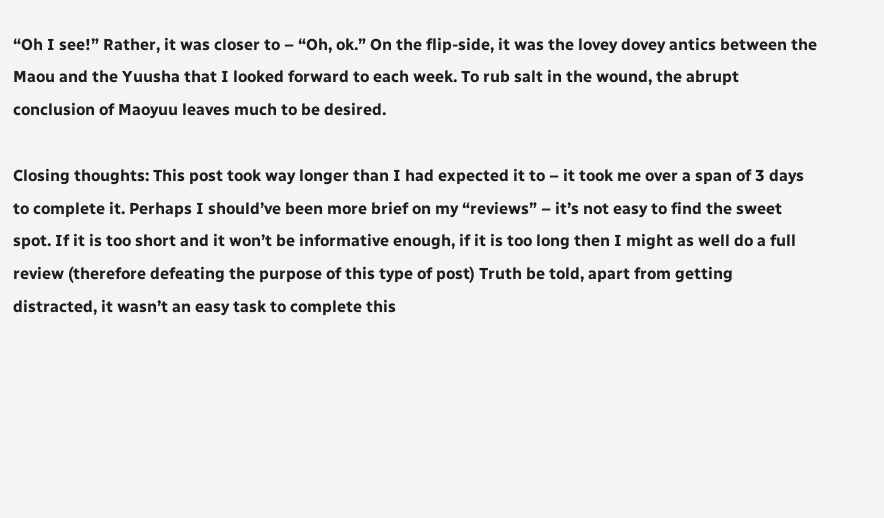“Oh I see!” Rather, it was closer to – “Oh, ok.” On the flip-side, it was the lovey dovey antics between the Maou and the Yuusha that I looked forward to each week. To rub salt in the wound, the abrupt conclusion of Maoyuu leaves much to be desired.

Closing thoughts: This post took way longer than I had expected it to – it took me over a span of 3 days to complete it. Perhaps I should’ve been more brief on my “reviews” – it’s not easy to find the sweet spot. If it is too short and it won’t be informative enough, if it is too long then I might as well do a full review (therefore defeating the purpose of this type of post) Truth be told, apart from getting distracted, it wasn’t an easy task to complete this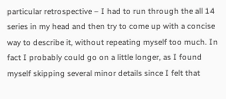particular retrospective – I had to run through the all 14 series in my head and then try to come up with a concise way to describe it, without repeating myself too much. In fact I probably could go on a little longer, as I found myself skipping several minor details since I felt that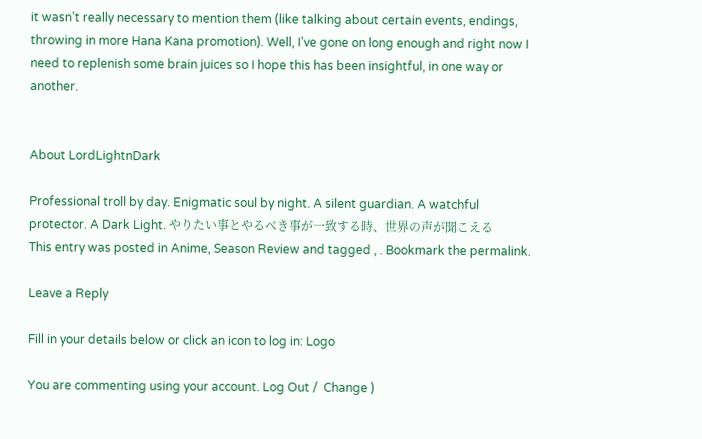it wasn’t really necessary to mention them (like talking about certain events, endings, throwing in more Hana Kana promotion). Well, I’ve gone on long enough and right now I need to replenish some brain juices so I hope this has been insightful, in one way or another.


About LordLightnDark

Professional troll by day. Enigmatic soul by night. A silent guardian. A watchful protector. A Dark Light. やりたい事とやるべき事が一致する時、世界の声が聞こえる
This entry was posted in Anime, Season Review and tagged , . Bookmark the permalink.

Leave a Reply

Fill in your details below or click an icon to log in: Logo

You are commenting using your account. Log Out /  Change )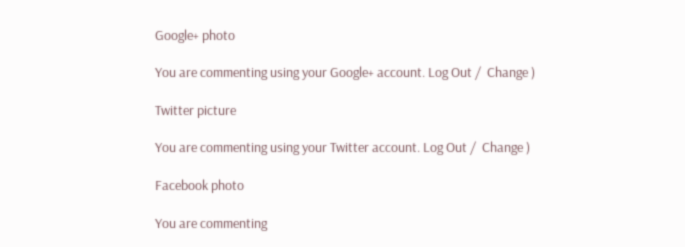Google+ photo

You are commenting using your Google+ account. Log Out /  Change )

Twitter picture

You are commenting using your Twitter account. Log Out /  Change )

Facebook photo

You are commenting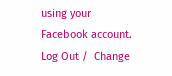using your Facebook account. Log Out /  Change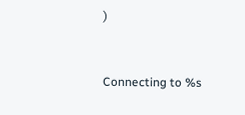)


Connecting to %s